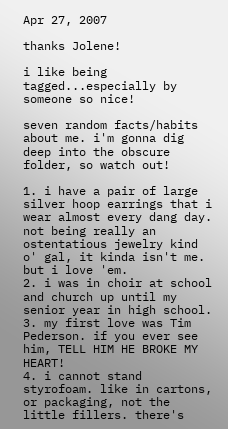Apr 27, 2007

thanks Jolene!

i like being tagged...especially by someone so nice!

seven random facts/habits about me. i'm gonna dig deep into the obscure folder, so watch out!

1. i have a pair of large silver hoop earrings that i wear almost every dang day. not being really an ostentatious jewelry kind o' gal, it kinda isn't me. but i love 'em.
2. i was in choir at school and church up until my senior year in high school.
3. my first love was Tim Pederson. if you ever see him, TELL HIM HE BROKE MY HEART!
4. i cannot stand styrofoam. like in cartons, or packaging, not the little fillers. there's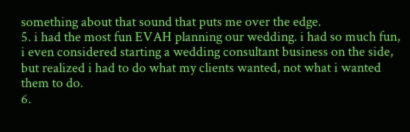something about that sound that puts me over the edge.
5. i had the most fun EVAH planning our wedding. i had so much fun, i even considered starting a wedding consultant business on the side, but realized i had to do what my clients wanted, not what i wanted them to do.
6.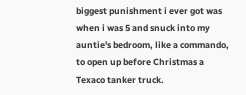biggest punishment i ever got was when i was 5 and snuck into my auntie's bedroom, like a commando, to open up before Christmas a Texaco tanker truck.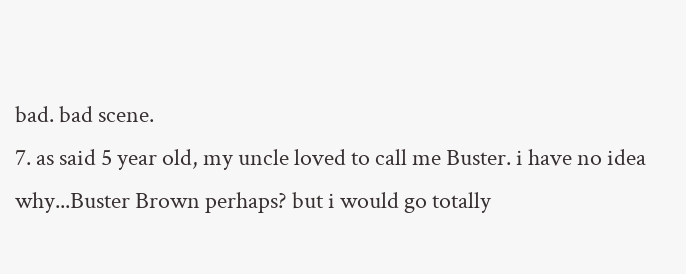bad. bad scene.
7. as said 5 year old, my uncle loved to call me Buster. i have no idea why...Buster Brown perhaps? but i would go totally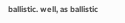ballistic. well, as ballistic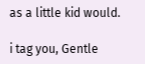as a little kid would.

i tag you, Gentle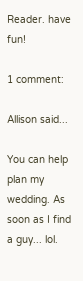Reader. have fun!

1 comment:

Allison said...

You can help plan my wedding. As soon as I find a guy... lol.